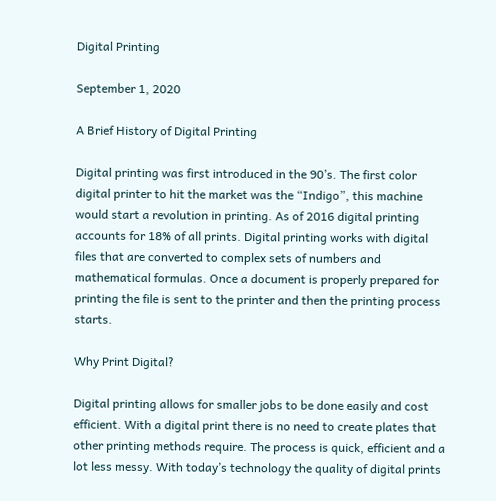Digital Printing

September 1, 2020

A Brief History of Digital Printing

Digital printing was first introduced in the 90’s. The first color digital printer to hit the market was the “Indigo”, this machine would start a revolution in printing. As of 2016 digital printing accounts for 18% of all prints. Digital printing works with digital files that are converted to complex sets of numbers and mathematical formulas. Once a document is properly prepared for printing the file is sent to the printer and then the printing process starts.

Why Print Digital?

Digital printing allows for smaller jobs to be done easily and cost efficient. With a digital print there is no need to create plates that other printing methods require. The process is quick, efficient and a lot less messy. With today’s technology the quality of digital prints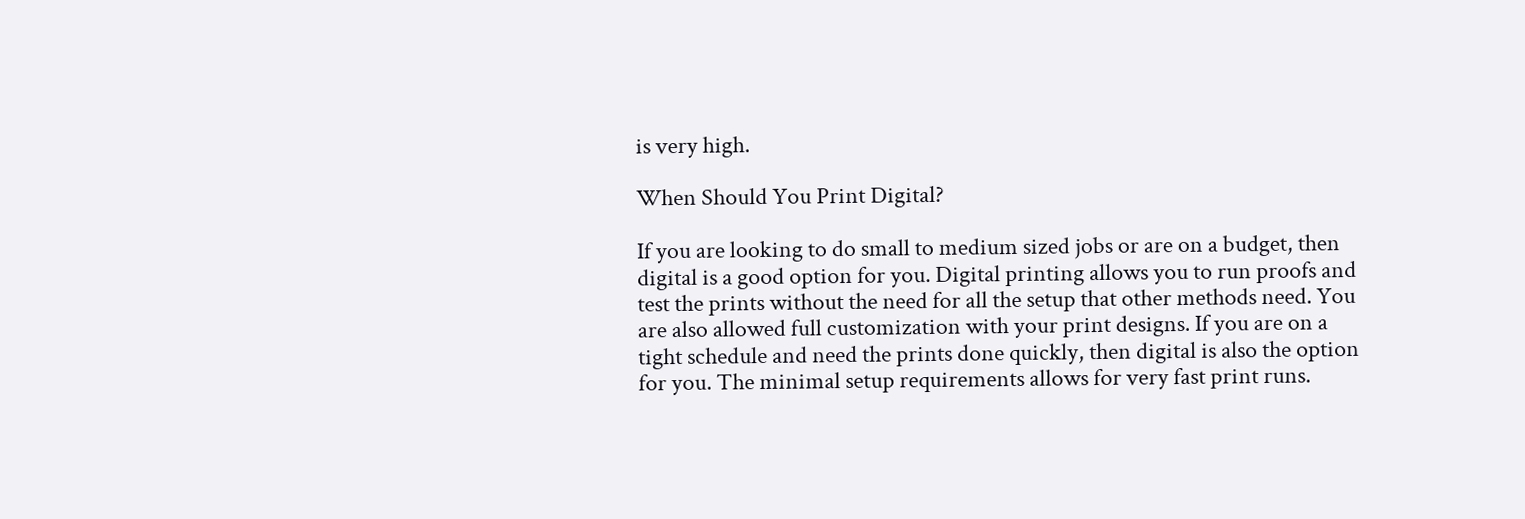is very high.

When Should You Print Digital?

If you are looking to do small to medium sized jobs or are on a budget, then digital is a good option for you. Digital printing allows you to run proofs and test the prints without the need for all the setup that other methods need. You are also allowed full customization with your print designs. If you are on a tight schedule and need the prints done quickly, then digital is also the option for you. The minimal setup requirements allows for very fast print runs.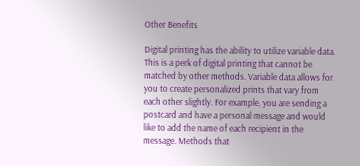Other Benefits

Digital printing has the ability to utilize variable data. This is a perk of digital printing that cannot be matched by other methods. Variable data allows for you to create personalized prints that vary from each other slightly. For example, you are sending a postcard and have a personal message and would like to add the name of each recipient in the message. Methods that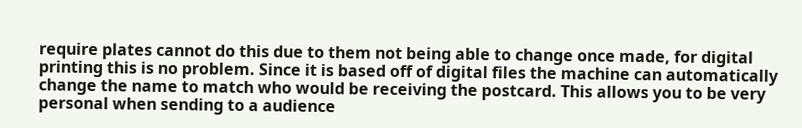require plates cannot do this due to them not being able to change once made, for digital printing this is no problem. Since it is based off of digital files the machine can automatically change the name to match who would be receiving the postcard. This allows you to be very personal when sending to a audience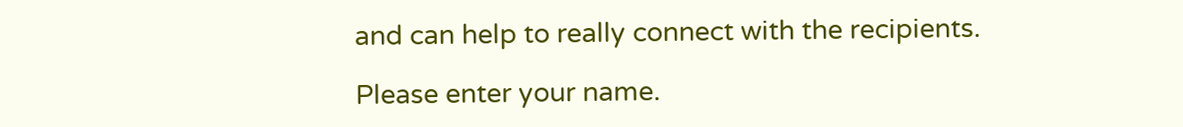and can help to really connect with the recipients.

Please enter your name.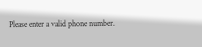Please enter a valid phone number.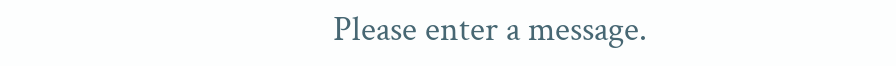Please enter a message.